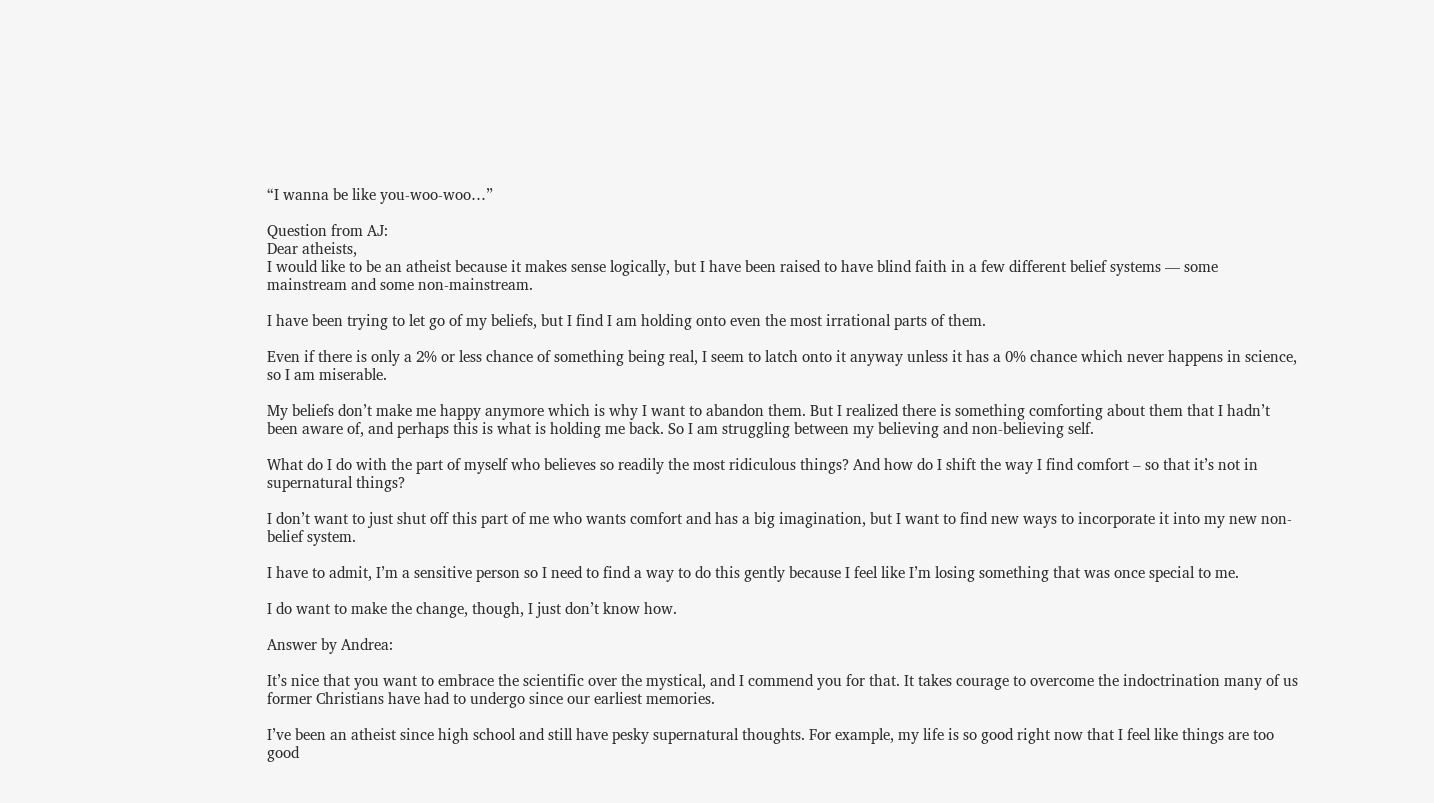“I wanna be like you-woo-woo…”

Question from AJ:
Dear atheists,
I would like to be an atheist because it makes sense logically, but I have been raised to have blind faith in a few different belief systems — some mainstream and some non-mainstream.

I have been trying to let go of my beliefs, but I find I am holding onto even the most irrational parts of them.

Even if there is only a 2% or less chance of something being real, I seem to latch onto it anyway unless it has a 0% chance which never happens in science, so I am miserable.

My beliefs don’t make me happy anymore which is why I want to abandon them. But I realized there is something comforting about them that I hadn’t been aware of, and perhaps this is what is holding me back. So I am struggling between my believing and non-believing self.

What do I do with the part of myself who believes so readily the most ridiculous things? And how do I shift the way I find comfort – so that it’s not in supernatural things?

I don’t want to just shut off this part of me who wants comfort and has a big imagination, but I want to find new ways to incorporate it into my new non-belief system.

I have to admit, I’m a sensitive person so I need to find a way to do this gently because I feel like I’m losing something that was once special to me.

I do want to make the change, though, I just don’t know how.

Answer by Andrea:

It’s nice that you want to embrace the scientific over the mystical, and I commend you for that. It takes courage to overcome the indoctrination many of us former Christians have had to undergo since our earliest memories.

I’ve been an atheist since high school and still have pesky supernatural thoughts. For example, my life is so good right now that I feel like things are too good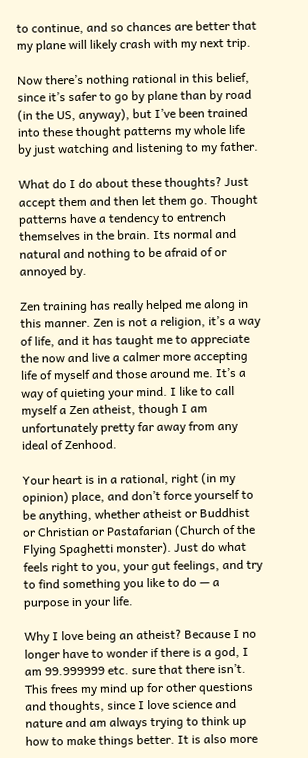to continue, and so chances are better that my plane will likely crash with my next trip.

Now there’s nothing rational in this belief, since it’s safer to go by plane than by road (in the US, anyway), but I’ve been trained into these thought patterns my whole life by just watching and listening to my father.

What do I do about these thoughts? Just accept them and then let them go. Thought patterns have a tendency to entrench themselves in the brain. Its normal and natural and nothing to be afraid of or annoyed by.

Zen training has really helped me along in this manner. Zen is not a religion, it’s a way of life, and it has taught me to appreciate the now and live a calmer more accepting life of myself and those around me. It’s a way of quieting your mind. I like to call myself a Zen atheist, though I am unfortunately pretty far away from any ideal of Zenhood.

Your heart is in a rational, right (in my opinion) place, and don’t force yourself to be anything, whether atheist or Buddhist or Christian or Pastafarian (Church of the Flying Spaghetti monster). Just do what feels right to you, your gut feelings, and try to find something you like to do — a purpose in your life.

Why I love being an atheist? Because I no longer have to wonder if there is a god, I am 99.999999 etc. sure that there isn’t. This frees my mind up for other questions and thoughts, since I love science and nature and am always trying to think up how to make things better. It is also more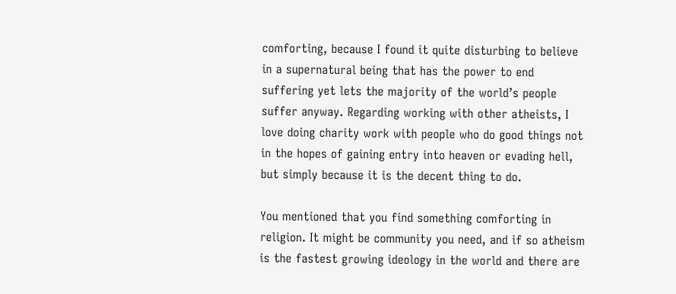comforting, because I found it quite disturbing to believe in a supernatural being that has the power to end suffering yet lets the majority of the world’s people suffer anyway. Regarding working with other atheists, I love doing charity work with people who do good things not in the hopes of gaining entry into heaven or evading hell, but simply because it is the decent thing to do.

You mentioned that you find something comforting in religion. It might be community you need, and if so atheism is the fastest growing ideology in the world and there are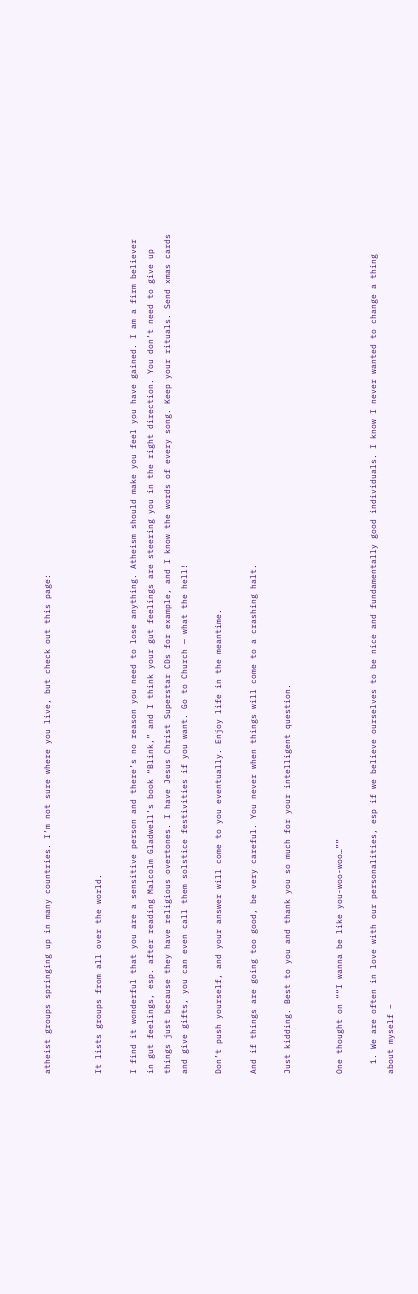atheist groups springing up in many countries. I’m not sure where you live, but check out this page:


It lists groups from all over the world.

I find it wonderful that you are a sensitive person and there’s no reason you need to lose anything. Atheism should make you feel you have gained. I am a firm believer in gut feelings, esp. after reading Malcolm Gladwell’s book “Blink,” and I think your gut feelings are steering you in the right direction. You don’t need to give up things just because they have religious overtones. I have Jesus Christ Superstar CDs for example, and I know the words of every song. Keep your rituals. Send xmas cards and give gifts, you can even call them solstice festivities if you want. Go to Church — what the hell!

Don’t push yourself, and your answer will come to you eventually. Enjoy life in the meantime.

And if things are going too good, be very careful. You never when things will come to a crashing halt.

Just kidding. Best to you and thank you so much for your intelligent question.


One thought on ““I wanna be like you-woo-woo…””

  1. We are often in love with our personalities, esp if we believe ourselves to be nice and fundamentally good individuals. I know I never wanted to change a thing about myself –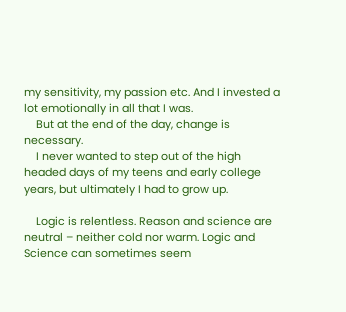my sensitivity, my passion etc. And I invested a lot emotionally in all that I was.
    But at the end of the day, change is necessary.
    I never wanted to step out of the high headed days of my teens and early college years, but ultimately I had to grow up.

    Logic is relentless. Reason and science are neutral – neither cold nor warm. Logic and Science can sometimes seem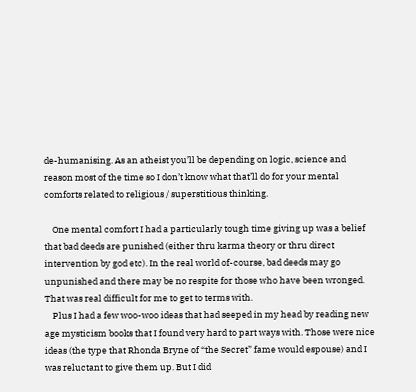de-humanising. As an atheist you’ll be depending on logic, science and reason most of the time so I don’t know what that’ll do for your mental comforts related to religious / superstitious thinking.

    One mental comfort I had a particularly tough time giving up was a belief that bad deeds are punished (either thru karma theory or thru direct intervention by god etc). In the real world of-course, bad deeds may go unpunished and there may be no respite for those who have been wronged. That was real difficult for me to get to terms with.
    Plus I had a few woo-woo ideas that had seeped in my head by reading new age mysticism books that I found very hard to part ways with. Those were nice ideas (the type that Rhonda Bryne of “the Secret” fame would espouse) and I was reluctant to give them up. But I did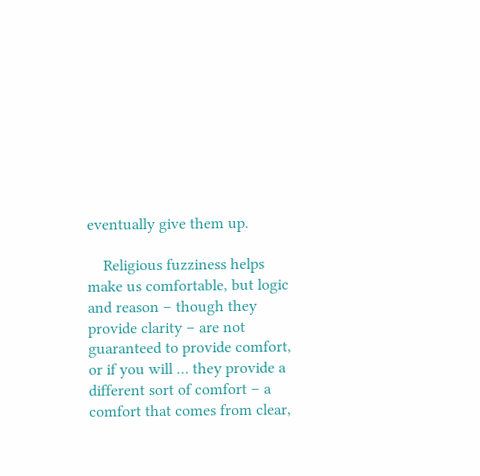eventually give them up.

    Religious fuzziness helps make us comfortable, but logic and reason – though they provide clarity – are not guaranteed to provide comfort, or if you will … they provide a different sort of comfort – a comfort that comes from clear,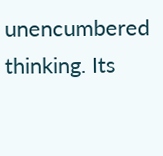unencumbered thinking. Its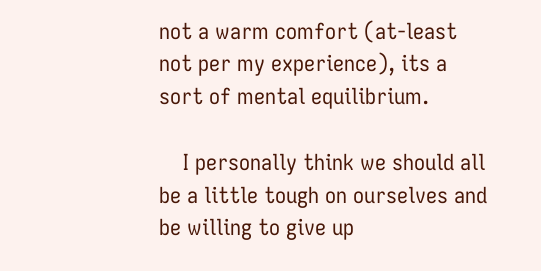not a warm comfort (at-least not per my experience), its a sort of mental equilibrium.

    I personally think we should all be a little tough on ourselves and be willing to give up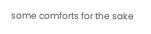some comforts for the sake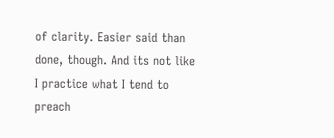of clarity. Easier said than done, though. And its not like I practice what I tend to preach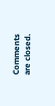Comments are closed.